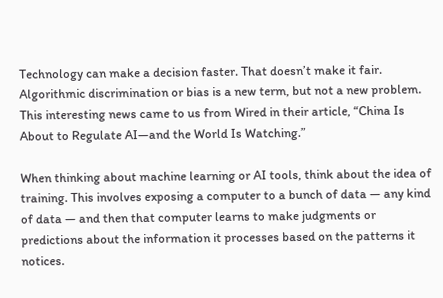Technology can make a decision faster. That doesn’t make it fair. Algorithmic discrimination or bias is a new term, but not a new problem. This interesting news came to us from Wired in their article, “China Is About to Regulate AI—and the World Is Watching.”

When thinking about machine learning or AI tools, think about the idea of training. This involves exposing a computer to a bunch of data — any kind of data — and then that computer learns to make judgments or predictions about the information it processes based on the patterns it notices.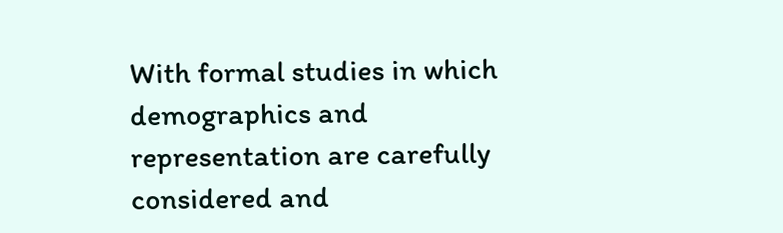With formal studies in which demographics and representation are carefully considered and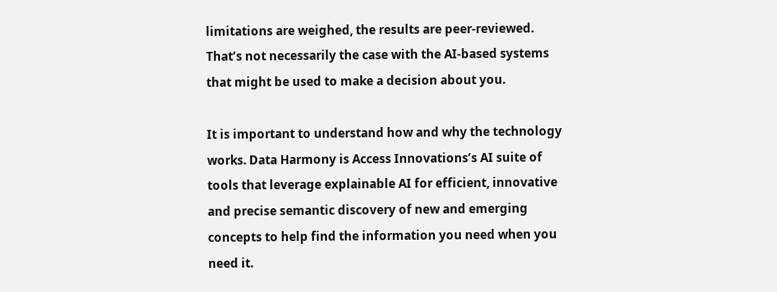limitations are weighed, the results are peer-reviewed. That’s not necessarily the case with the AI-based systems that might be used to make a decision about you.

It is important to understand how and why the technology works. Data Harmony is Access Innovations’s AI suite of tools that leverage explainable AI for efficient, innovative and precise semantic discovery of new and emerging concepts to help find the information you need when you need it.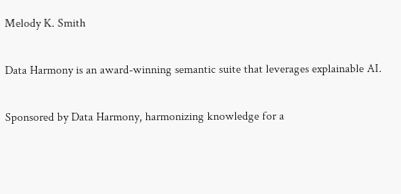Melody K. Smith

Data Harmony is an award-winning semantic suite that leverages explainable AI.

Sponsored by Data Harmony, harmonizing knowledge for a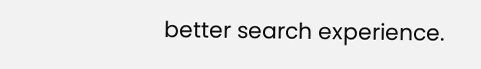better search experience.